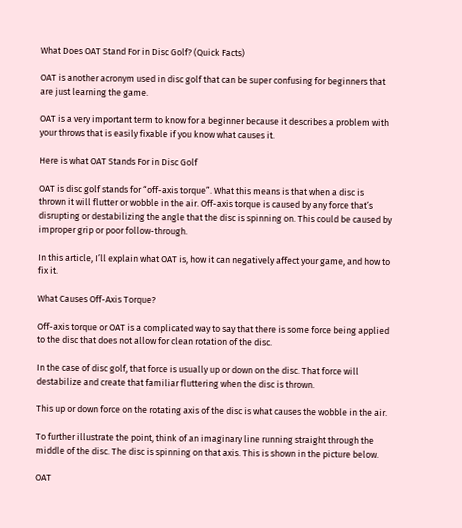What Does OAT Stand For in Disc Golf? (Quick Facts)

OAT is another acronym used in disc golf that can be super confusing for beginners that are just learning the game.

OAT is a very important term to know for a beginner because it describes a problem with your throws that is easily fixable if you know what causes it.

Here is what OAT Stands For in Disc Golf

OAT is disc golf stands for “off-axis torque”. What this means is that when a disc is thrown it will flutter or wobble in the air. Off-axis torque is caused by any force that’s disrupting or destabilizing the angle that the disc is spinning on. This could be caused by improper grip or poor follow-through.

In this article, I’ll explain what OAT is, how it can negatively affect your game, and how to fix it.

What Causes Off-Axis Torque?

Off-axis torque or OAT is a complicated way to say that there is some force being applied to the disc that does not allow for clean rotation of the disc.

In the case of disc golf, that force is usually up or down on the disc. That force will destabilize and create that familiar fluttering when the disc is thrown.

This up or down force on the rotating axis of the disc is what causes the wobble in the air.

To further illustrate the point, think of an imaginary line running straight through the middle of the disc. The disc is spinning on that axis. This is shown in the picture below.

OAT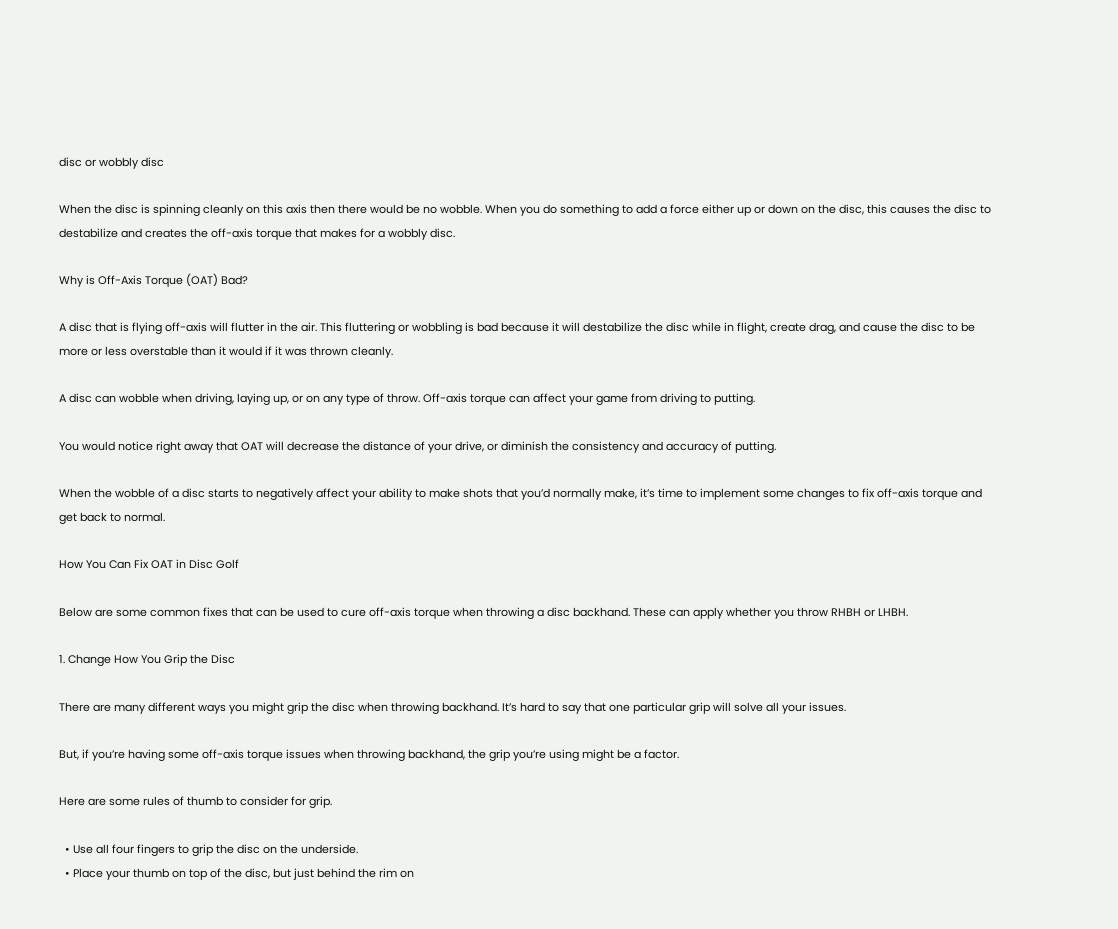disc or wobbly disc

When the disc is spinning cleanly on this axis then there would be no wobble. When you do something to add a force either up or down on the disc, this causes the disc to destabilize and creates the off-axis torque that makes for a wobbly disc.

Why is Off-Axis Torque (OAT) Bad?

A disc that is flying off-axis will flutter in the air. This fluttering or wobbling is bad because it will destabilize the disc while in flight, create drag, and cause the disc to be more or less overstable than it would if it was thrown cleanly.

A disc can wobble when driving, laying up, or on any type of throw. Off-axis torque can affect your game from driving to putting.

You would notice right away that OAT will decrease the distance of your drive, or diminish the consistency and accuracy of putting.

When the wobble of a disc starts to negatively affect your ability to make shots that you’d normally make, it’s time to implement some changes to fix off-axis torque and get back to normal.

How You Can Fix OAT in Disc Golf

Below are some common fixes that can be used to cure off-axis torque when throwing a disc backhand. These can apply whether you throw RHBH or LHBH.

1. Change How You Grip the Disc

There are many different ways you might grip the disc when throwing backhand. It’s hard to say that one particular grip will solve all your issues.

But, if you’re having some off-axis torque issues when throwing backhand, the grip you’re using might be a factor.

Here are some rules of thumb to consider for grip.

  • Use all four fingers to grip the disc on the underside.
  • Place your thumb on top of the disc, but just behind the rim on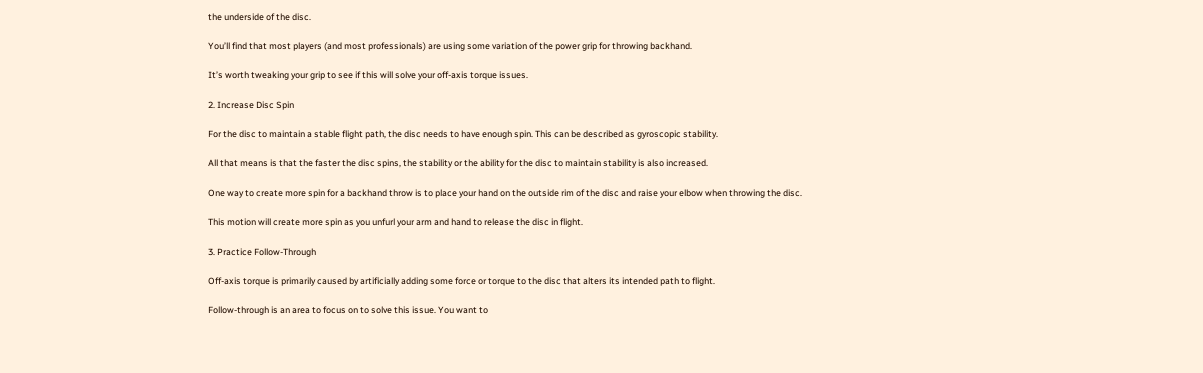the underside of the disc.

You’ll find that most players (and most professionals) are using some variation of the power grip for throwing backhand.

It’s worth tweaking your grip to see if this will solve your off-axis torque issues.

2. Increase Disc Spin

For the disc to maintain a stable flight path, the disc needs to have enough spin. This can be described as gyroscopic stability.

All that means is that the faster the disc spins, the stability or the ability for the disc to maintain stability is also increased.

One way to create more spin for a backhand throw is to place your hand on the outside rim of the disc and raise your elbow when throwing the disc.

This motion will create more spin as you unfurl your arm and hand to release the disc in flight.

3. Practice Follow-Through

Off-axis torque is primarily caused by artificially adding some force or torque to the disc that alters its intended path to flight.

Follow-through is an area to focus on to solve this issue. You want to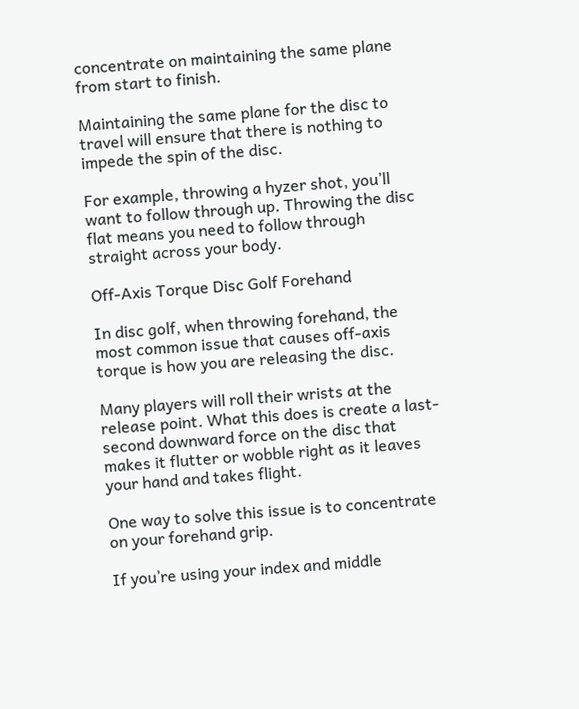concentrate on maintaining the same plane from start to finish.

Maintaining the same plane for the disc to travel will ensure that there is nothing to impede the spin of the disc.

For example, throwing a hyzer shot, you’ll want to follow through up. Throwing the disc flat means you need to follow through straight across your body.

Off-Axis Torque Disc Golf Forehand

In disc golf, when throwing forehand, the most common issue that causes off-axis torque is how you are releasing the disc.

Many players will roll their wrists at the release point. What this does is create a last-second downward force on the disc that makes it flutter or wobble right as it leaves your hand and takes flight.

One way to solve this issue is to concentrate on your forehand grip.

If you’re using your index and middle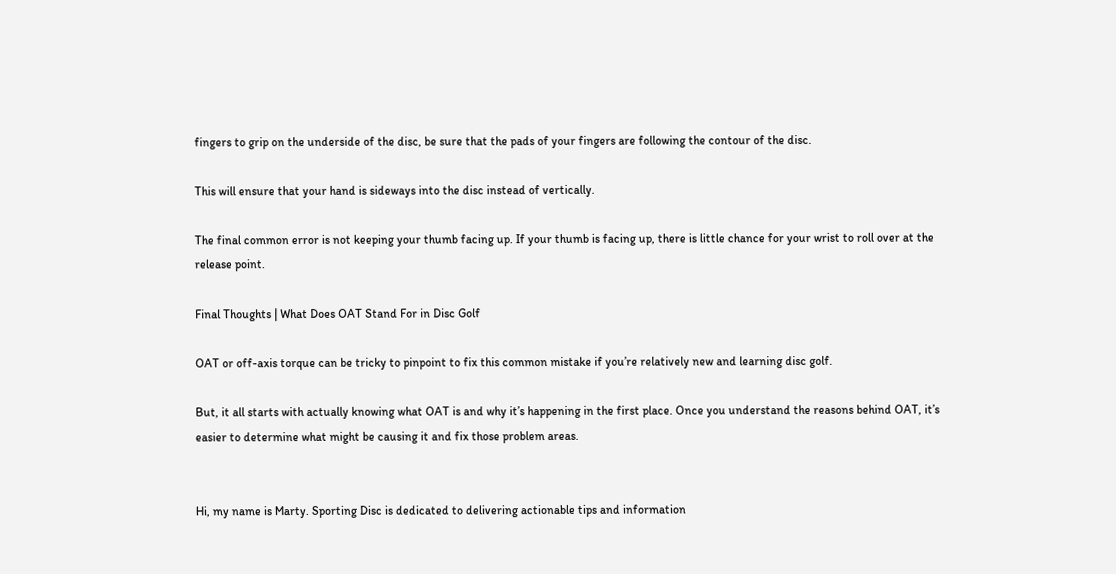fingers to grip on the underside of the disc, be sure that the pads of your fingers are following the contour of the disc.

This will ensure that your hand is sideways into the disc instead of vertically.

The final common error is not keeping your thumb facing up. If your thumb is facing up, there is little chance for your wrist to roll over at the release point.

Final Thoughts | What Does OAT Stand For in Disc Golf

OAT or off-axis torque can be tricky to pinpoint to fix this common mistake if you’re relatively new and learning disc golf.

But, it all starts with actually knowing what OAT is and why it’s happening in the first place. Once you understand the reasons behind OAT, it’s easier to determine what might be causing it and fix those problem areas.


Hi, my name is Marty. Sporting Disc is dedicated to delivering actionable tips and information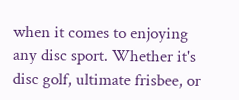when it comes to enjoying any disc sport. Whether it's disc golf, ultimate frisbee, or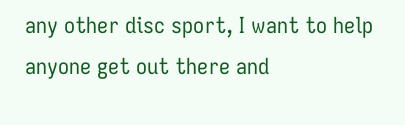any other disc sport, I want to help anyone get out there and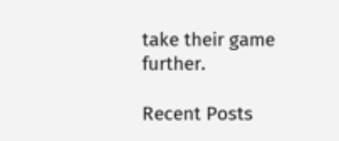take their game further.

Recent Posts